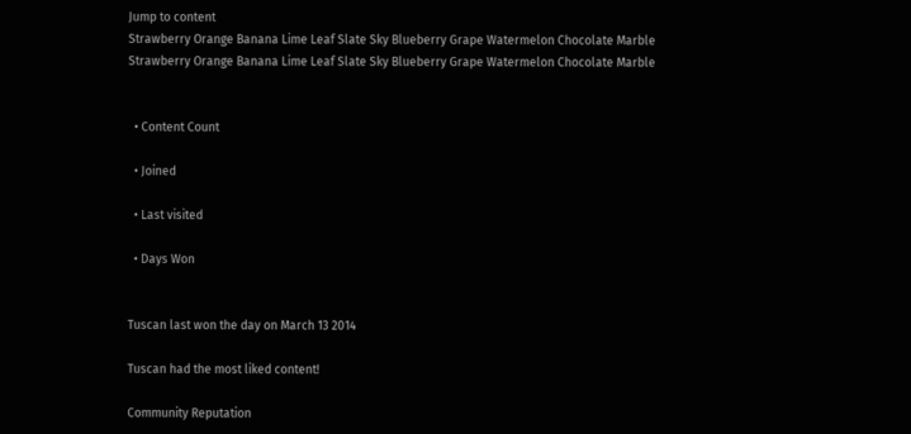Jump to content
Strawberry Orange Banana Lime Leaf Slate Sky Blueberry Grape Watermelon Chocolate Marble
Strawberry Orange Banana Lime Leaf Slate Sky Blueberry Grape Watermelon Chocolate Marble


  • Content Count

  • Joined

  • Last visited

  • Days Won


Tuscan last won the day on March 13 2014

Tuscan had the most liked content!

Community Reputation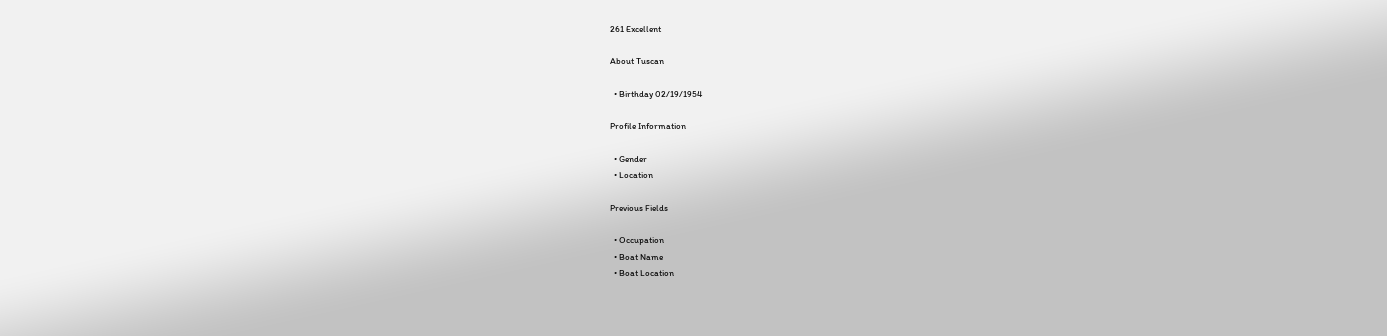261 Excellent

About Tuscan

  • Birthday 02/19/1954

Profile Information

  • Gender
  • Location

Previous Fields

  • Occupation
  • Boat Name
  • Boat Location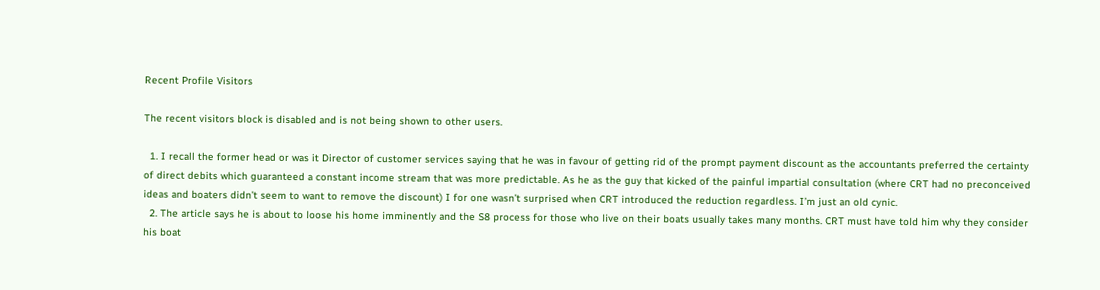Recent Profile Visitors

The recent visitors block is disabled and is not being shown to other users.

  1. I recall the former head or was it Director of customer services saying that he was in favour of getting rid of the prompt payment discount as the accountants preferred the certainty of direct debits which guaranteed a constant income stream that was more predictable. As he as the guy that kicked of the painful impartial consultation (where CRT had no preconceived ideas and boaters didn’t seem to want to remove the discount) I for one wasn’t surprised when CRT introduced the reduction regardless. I’m just an old cynic.
  2. The article says he is about to loose his home imminently and the S8 process for those who live on their boats usually takes many months. CRT must have told him why they consider his boat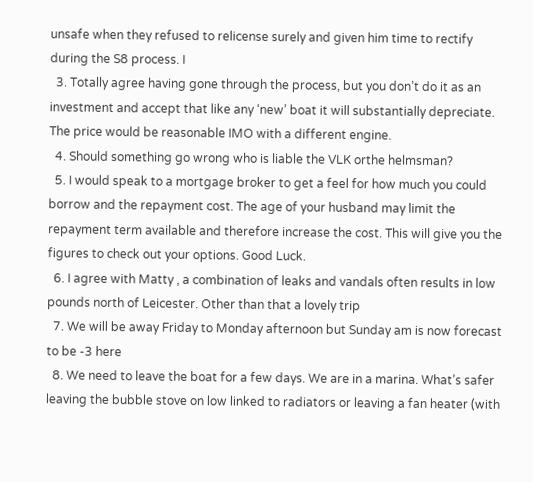unsafe when they refused to relicense surely and given him time to rectify during the S8 process. I
  3. Totally agree having gone through the process, but you don’t do it as an investment and accept that like any ‘new’ boat it will substantially depreciate. The price would be reasonable IMO with a different engine.
  4. Should something go wrong who is liable the VLK orthe helmsman?
  5. I would speak to a mortgage broker to get a feel for how much you could borrow and the repayment cost. The age of your husband may limit the repayment term available and therefore increase the cost. This will give you the figures to check out your options. Good Luck.
  6. I agree with Matty , a combination of leaks and vandals often results in low pounds north of Leicester. Other than that a lovely trip
  7. We will be away Friday to Monday afternoon but Sunday am is now forecast to be -3 here
  8. We need to leave the boat for a few days. We are in a marina. What’s safer leaving the bubble stove on low linked to radiators or leaving a fan heater (with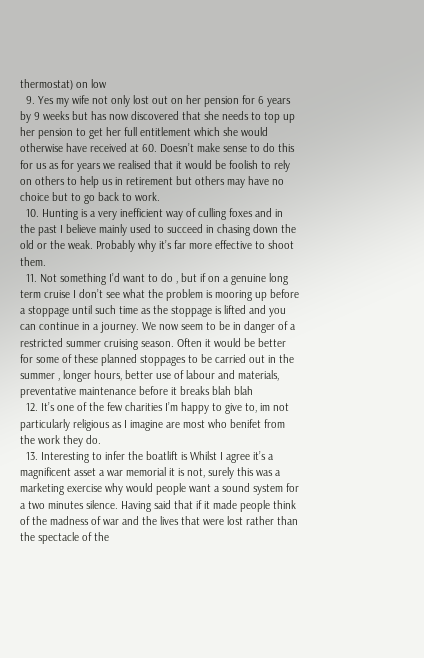thermostat) on low
  9. Yes my wife not only lost out on her pension for 6 years by 9 weeks but has now discovered that she needs to top up her pension to get her full entitlement which she would otherwise have received at 60. Doesn’t make sense to do this for us as for years we realised that it would be foolish to rely on others to help us in retirement but others may have no choice but to go back to work.
  10. Hunting is a very inefficient way of culling foxes and in the past I believe mainly used to succeed in chasing down the old or the weak. Probably why it’s far more effective to shoot them.
  11. Not something I’d want to do , but if on a genuine long term cruise I don’t see what the problem is mooring up before a stoppage until such time as the stoppage is lifted and you can continue in a journey. We now seem to be in danger of a restricted summer cruising season. Often it would be better for some of these planned stoppages to be carried out in the summer , longer hours, better use of labour and materials, preventative maintenance before it breaks blah blah
  12. It’s one of the few charities I’m happy to give to, im not particularly religious as I imagine are most who benifet from the work they do.
  13. Interesting to infer the boatlift is Whilst I agree it’s a magnificent asset a war memorial it is not, surely this was a marketing exercise why would people want a sound system for a two minutes silence. Having said that if it made people think of the madness of war and the lives that were lost rather than the spectacle of the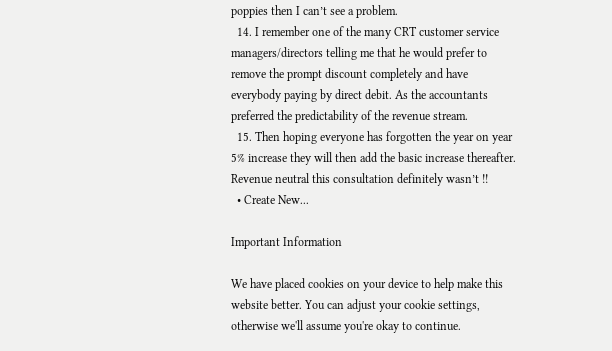poppies then I can’t see a problem.
  14. I remember one of the many CRT customer service managers/directors telling me that he would prefer to remove the prompt discount completely and have everybody paying by direct debit. As the accountants preferred the predictability of the revenue stream.
  15. Then hoping everyone has forgotten the year on year 5% increase they will then add the basic increase thereafter. Revenue neutral this consultation definitely wasn’t !!
  • Create New...

Important Information

We have placed cookies on your device to help make this website better. You can adjust your cookie settings, otherwise we'll assume you're okay to continue.